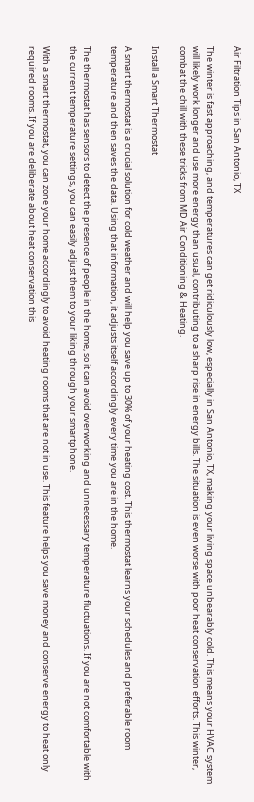Air Filtration Tips in San Antonio, TX

The winter is fast approaching, and temperatures can get ridiculously low, especially in San Antonio, TX, making your living space unbearably cold. This means your HVAC system will likely work longer and use more energy than usual, contributing to a sharp rise in energy bills. The situation is even worse with poor heat conservation efforts. This winter, combat the chill with these tricks from MD Air Conditioning & Heating.

Install a Smart Thermostat

A smart thermostat is a crucial solution for cold weather and will help you save up to 30% of your heating cost. This thermostat learns your schedules and preferable room temperature and then saves the data. Using that information, it adjusts itself accordingly every time you are in the home.

The thermostat has sensors to detect the presence of people in the home, so it can avoid overworking and unnecessary temperature fluctuations. If you are not comfortable with the current temperature settings, you can easily adjust them to your liking through your smartphone.

With a smart thermostat, you can zone your home accordingly to avoid heating rooms that are not in use. This feature helps you save money and conserve energy to heat only required rooms. If you are deliberate about heat conservation this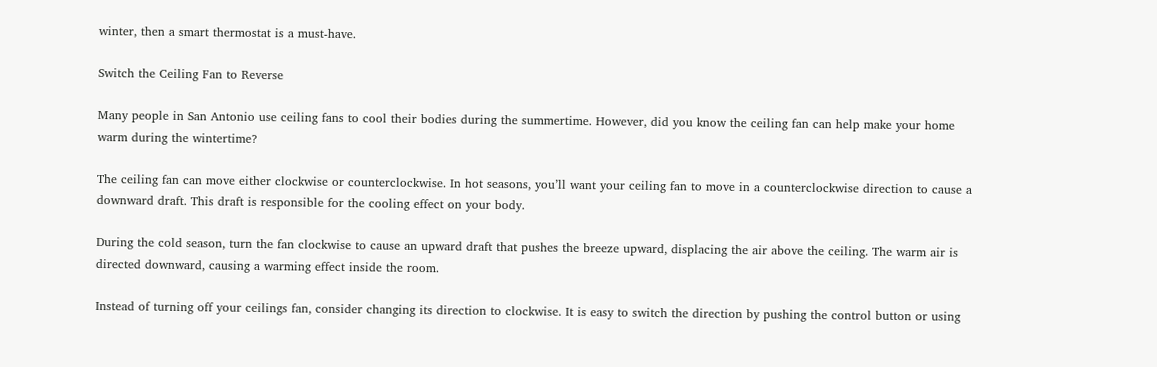winter, then a smart thermostat is a must-have.

Switch the Ceiling Fan to Reverse

Many people in San Antonio use ceiling fans to cool their bodies during the summertime. However, did you know the ceiling fan can help make your home warm during the wintertime?

The ceiling fan can move either clockwise or counterclockwise. In hot seasons, you’ll want your ceiling fan to move in a counterclockwise direction to cause a downward draft. This draft is responsible for the cooling effect on your body.

During the cold season, turn the fan clockwise to cause an upward draft that pushes the breeze upward, displacing the air above the ceiling. The warm air is directed downward, causing a warming effect inside the room.

Instead of turning off your ceilings fan, consider changing its direction to clockwise. It is easy to switch the direction by pushing the control button or using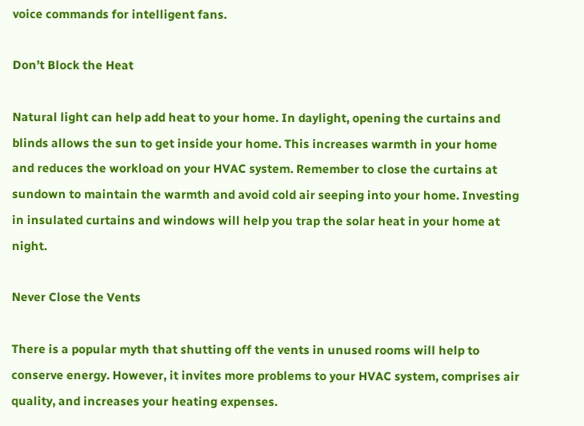voice commands for intelligent fans.

Don’t Block the Heat

Natural light can help add heat to your home. In daylight, opening the curtains and blinds allows the sun to get inside your home. This increases warmth in your home and reduces the workload on your HVAC system. Remember to close the curtains at sundown to maintain the warmth and avoid cold air seeping into your home. Investing in insulated curtains and windows will help you trap the solar heat in your home at night.

Never Close the Vents

There is a popular myth that shutting off the vents in unused rooms will help to conserve energy. However, it invites more problems to your HVAC system, comprises air quality, and increases your heating expenses.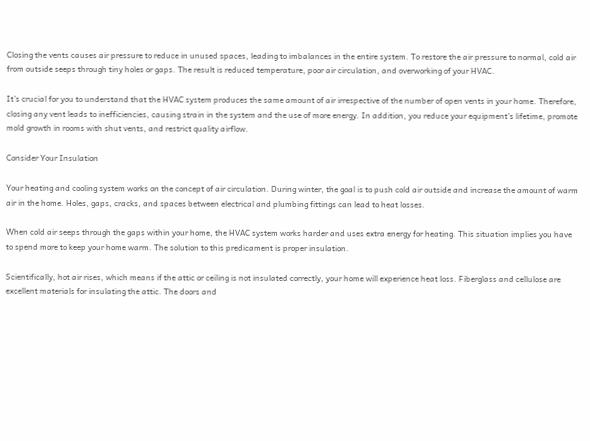Closing the vents causes air pressure to reduce in unused spaces, leading to imbalances in the entire system. To restore the air pressure to normal, cold air from outside seeps through tiny holes or gaps. The result is reduced temperature, poor air circulation, and overworking of your HVAC.

It’s crucial for you to understand that the HVAC system produces the same amount of air irrespective of the number of open vents in your home. Therefore, closing any vent leads to inefficiencies, causing strain in the system and the use of more energy. In addition, you reduce your equipment’s lifetime, promote mold growth in rooms with shut vents, and restrict quality airflow.

Consider Your Insulation

Your heating and cooling system works on the concept of air circulation. During winter, the goal is to push cold air outside and increase the amount of warm air in the home. Holes, gaps, cracks, and spaces between electrical and plumbing fittings can lead to heat losses.

When cold air seeps through the gaps within your home, the HVAC system works harder and uses extra energy for heating. This situation implies you have to spend more to keep your home warm. The solution to this predicament is proper insulation.

Scientifically, hot air rises, which means if the attic or ceiling is not insulated correctly, your home will experience heat loss. Fiberglass and cellulose are excellent materials for insulating the attic. The doors and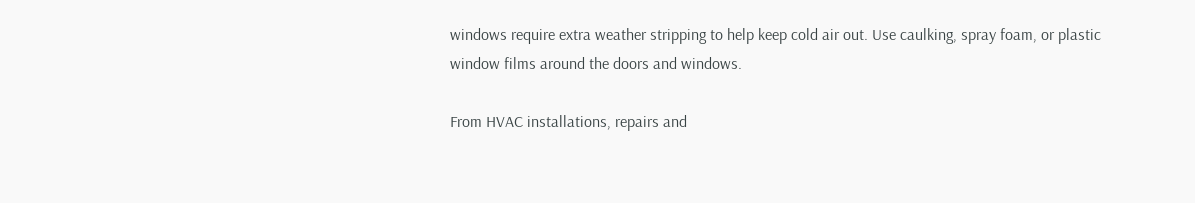windows require extra weather stripping to help keep cold air out. Use caulking, spray foam, or plastic window films around the doors and windows.

From HVAC installations, repairs and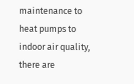maintenance to heat pumps to indoor air quality, there are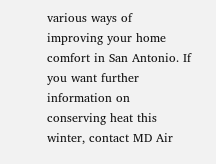various ways of improving your home comfort in San Antonio. If you want further information on conserving heat this winter, contact MD Air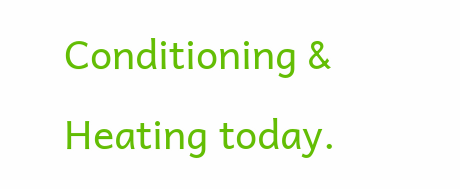Conditioning & Heating today.